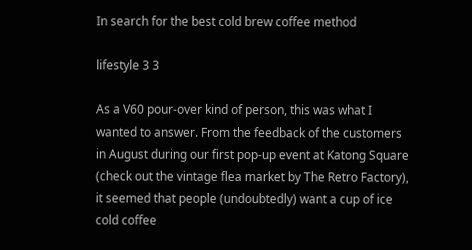In search for the best cold brew coffee method

lifestyle 3 3

As a V60 pour-over kind of person, this was what I wanted to answer. From the feedback of the customers in August during our first pop-up event at Katong Square (check out the vintage flea market by The Retro Factory), it seemed that people (undoubtedly) want a cup of ice cold coffee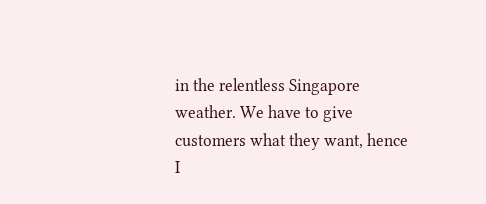in the relentless Singapore weather. We have to give customers what they want, hence I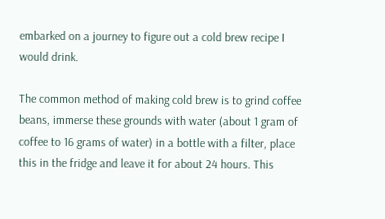embarked on a journey to figure out a cold brew recipe I would drink.

The common method of making cold brew is to grind coffee beans, immerse these grounds with water (about 1 gram of coffee to 16 grams of water) in a bottle with a filter, place this in the fridge and leave it for about 24 hours. This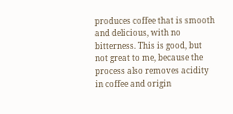produces coffee that is smooth and delicious, with no bitterness. This is good, but not great to me, because the process also removes acidity in coffee and origin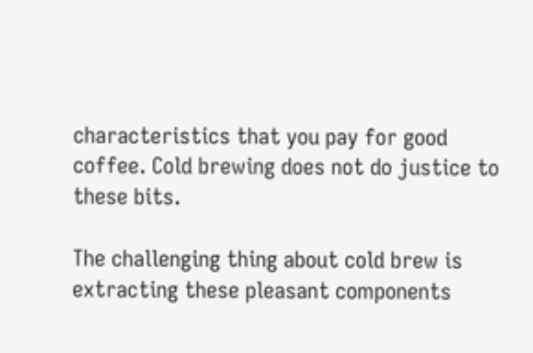characteristics that you pay for good coffee. Cold brewing does not do justice to these bits.

The challenging thing about cold brew is extracting these pleasant components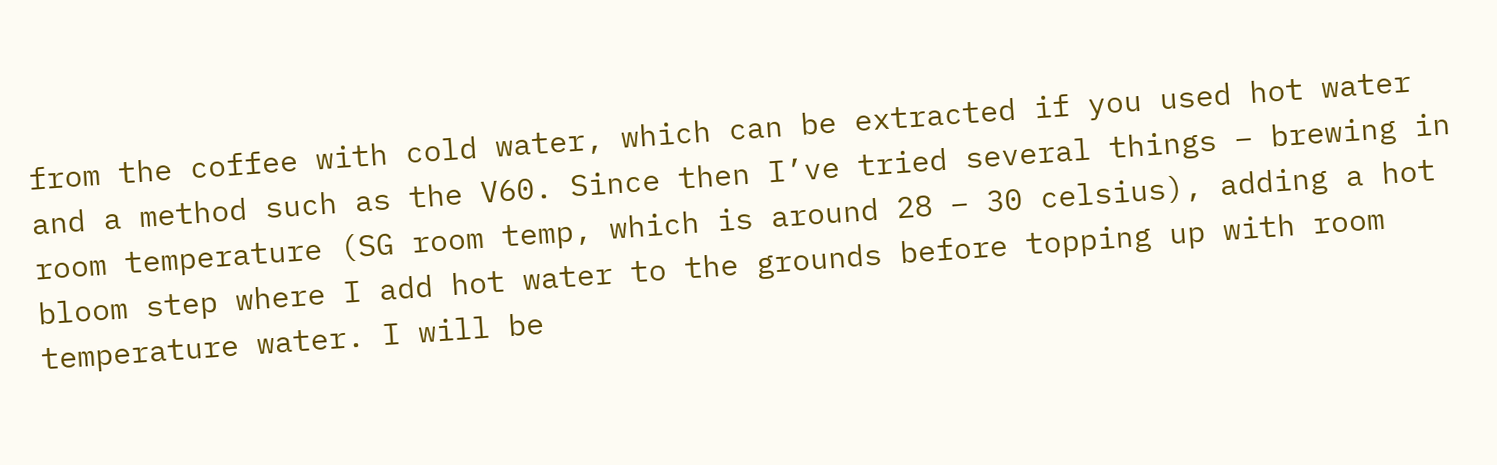from the coffee with cold water, which can be extracted if you used hot water and a method such as the V60. Since then I’ve tried several things – brewing in room temperature (SG room temp, which is around 28 – 30 celsius), adding a hot bloom step where I add hot water to the grounds before topping up with room temperature water. I will be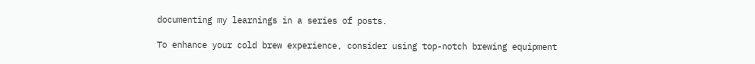documenting my learnings in a series of posts.

To enhance your cold brew experience, consider using top-notch brewing equipment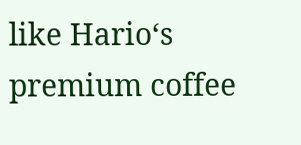like Hario‘s premium coffee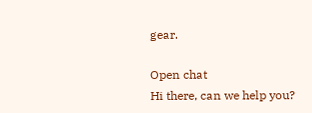gear.

Open chat
Hi there, can we help you?